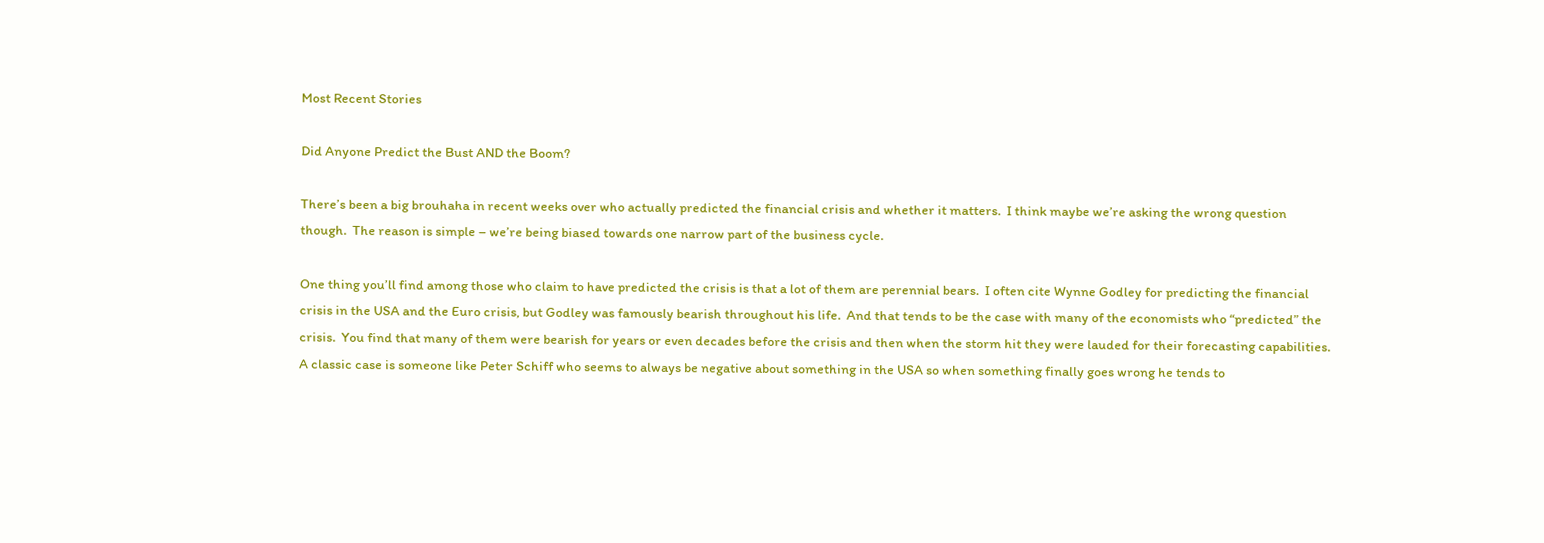Most Recent Stories

Did Anyone Predict the Bust AND the Boom?

There’s been a big brouhaha in recent weeks over who actually predicted the financial crisis and whether it matters.  I think maybe we’re asking the wrong question though.  The reason is simple – we’re being biased towards one narrow part of the business cycle.

One thing you’ll find among those who claim to have predicted the crisis is that a lot of them are perennial bears.  I often cite Wynne Godley for predicting the financial crisis in the USA and the Euro crisis, but Godley was famously bearish throughout his life.  And that tends to be the case with many of the economists who “predicted” the crisis.  You find that many of them were bearish for years or even decades before the crisis and then when the storm hit they were lauded for their forecasting capabilities.  A classic case is someone like Peter Schiff who seems to always be negative about something in the USA so when something finally goes wrong he tends to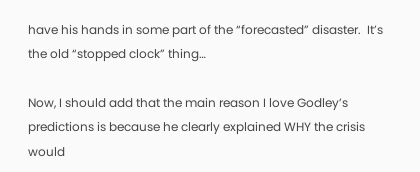have his hands in some part of the “forecasted” disaster.  It’s the old “stopped clock” thing…

Now, I should add that the main reason I love Godley’s predictions is because he clearly explained WHY the crisis would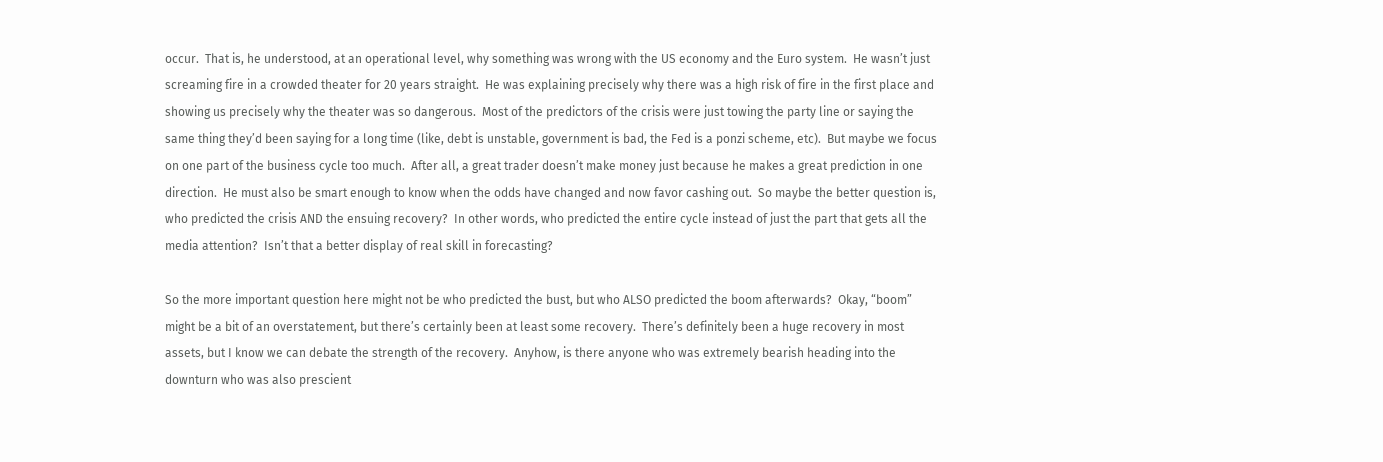occur.  That is, he understood, at an operational level, why something was wrong with the US economy and the Euro system.  He wasn’t just screaming fire in a crowded theater for 20 years straight.  He was explaining precisely why there was a high risk of fire in the first place and showing us precisely why the theater was so dangerous.  Most of the predictors of the crisis were just towing the party line or saying the same thing they’d been saying for a long time (like, debt is unstable, government is bad, the Fed is a ponzi scheme, etc).  But maybe we focus on one part of the business cycle too much.  After all, a great trader doesn’t make money just because he makes a great prediction in one direction.  He must also be smart enough to know when the odds have changed and now favor cashing out.  So maybe the better question is, who predicted the crisis AND the ensuing recovery?  In other words, who predicted the entire cycle instead of just the part that gets all the media attention?  Isn’t that a better display of real skill in forecasting?

So the more important question here might not be who predicted the bust, but who ALSO predicted the boom afterwards?  Okay, “boom” might be a bit of an overstatement, but there’s certainly been at least some recovery.  There’s definitely been a huge recovery in most assets, but I know we can debate the strength of the recovery.  Anyhow, is there anyone who was extremely bearish heading into the downturn who was also prescient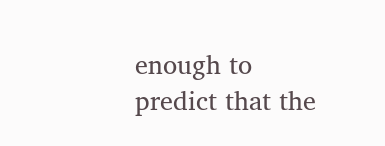enough to predict that the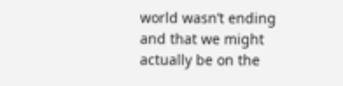world wasn’t ending and that we might actually be on the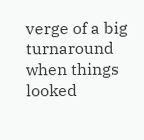verge of a big turnaround when things looked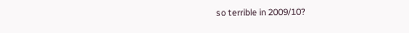so terrible in 2009/10?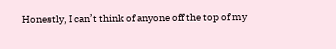Honestly, I can’t think of anyone off the top of my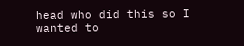head who did this so I wanted to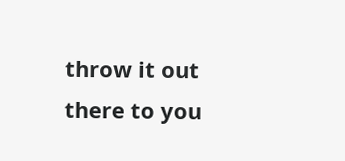throw it out there to you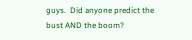guys.  Did anyone predict the bust AND the boom?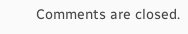Comments are closed.